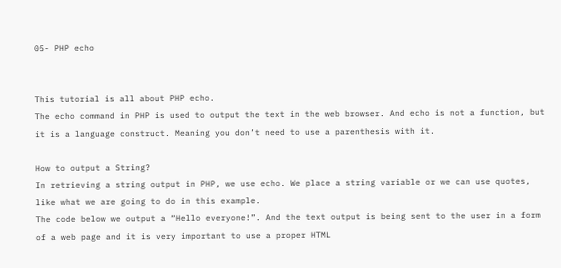05- PHP echo


This tutorial is all about PHP echo.
The echo command in PHP is used to output the text in the web browser. And echo is not a function, but it is a language construct. Meaning you don’t need to use a parenthesis with it.

How to output a String?
In retrieving a string output in PHP, we use echo. We place a string variable or we can use quotes, like what we are going to do in this example.
The code below we output a “Hello everyone!”. And the text output is being sent to the user in a form of a web page and it is very important to use a proper HTML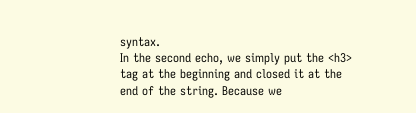syntax.
In the second echo, we simply put the <h3> tag at the beginning and closed it at the end of the string. Because we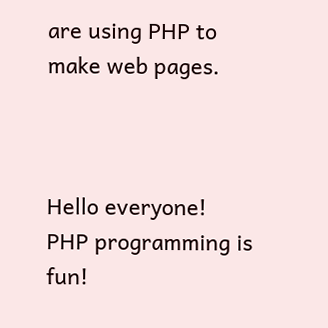are using PHP to make web pages.



Hello everyone!
PHP programming is fun!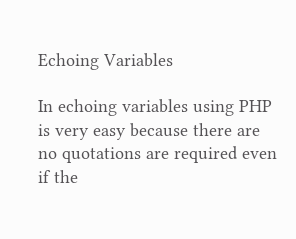Echoing Variables

In echoing variables using PHP is very easy because there are no quotations are required even if the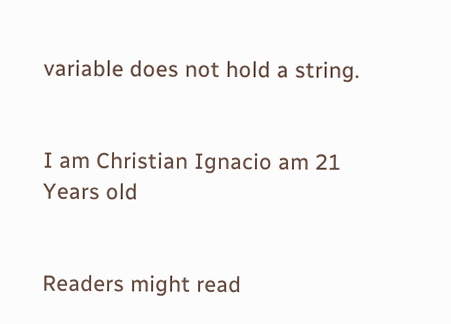variable does not hold a string.


I am Christian Ignacio am 21 Years old


Readers might read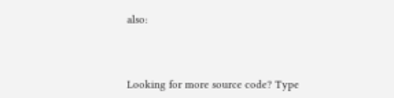also:



Looking for more source code? Type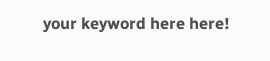your keyword here here!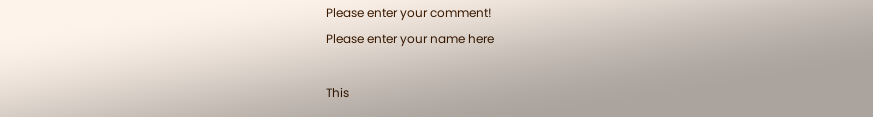Please enter your comment!
Please enter your name here

This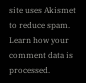site uses Akismet to reduce spam. Learn how your comment data is processed.